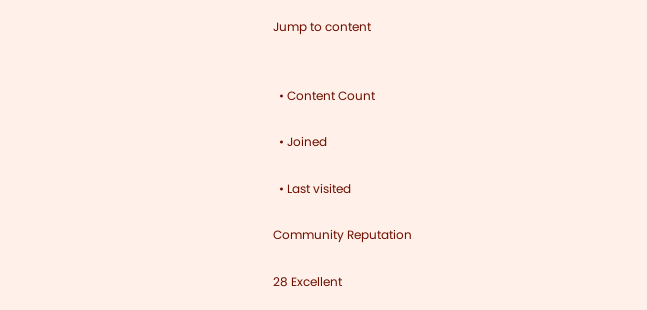Jump to content


  • Content Count

  • Joined

  • Last visited

Community Reputation

28 Excellent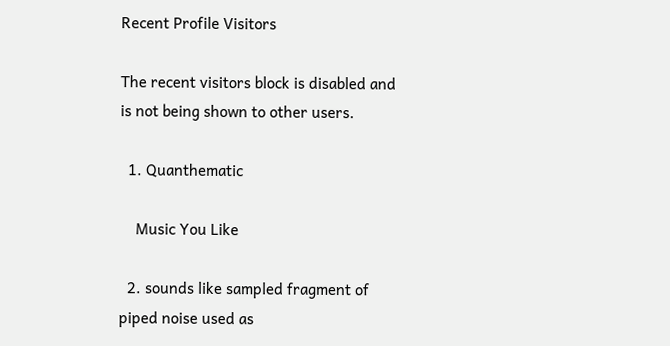Recent Profile Visitors

The recent visitors block is disabled and is not being shown to other users.

  1. Quanthematic

    Music You Like

  2. sounds like sampled fragment of piped noise used as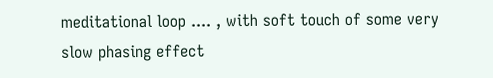meditational loop .... , with soft touch of some very slow phasing effect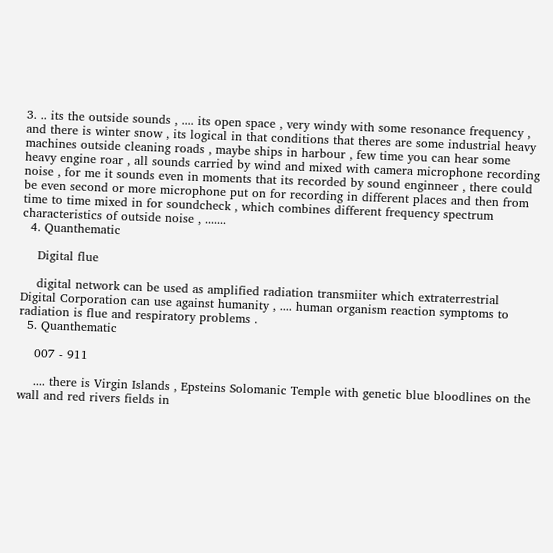3. .. its the outside sounds , .... its open space , very windy with some resonance frequency , and there is winter snow , its logical in that conditions that theres are some industrial heavy machines outside cleaning roads , maybe ships in harbour , few time you can hear some heavy engine roar , all sounds carried by wind and mixed with camera microphone recording noise , for me it sounds even in moments that its recorded by sound enginneer , there could be even second or more microphone put on for recording in different places and then from time to time mixed in for soundcheck , which combines different frequency spectrum characteristics of outside noise , .......
  4. Quanthematic

    Digital flue

    digital network can be used as amplified radiation transmiiter which extraterrestrial Digital Corporation can use against humanity , .... human organism reaction symptoms to radiation is flue and respiratory problems .
  5. Quanthematic

    007 - 911

    .... there is Virgin Islands , Epsteins Solomanic Temple with genetic blue bloodlines on the wall and red rivers fields in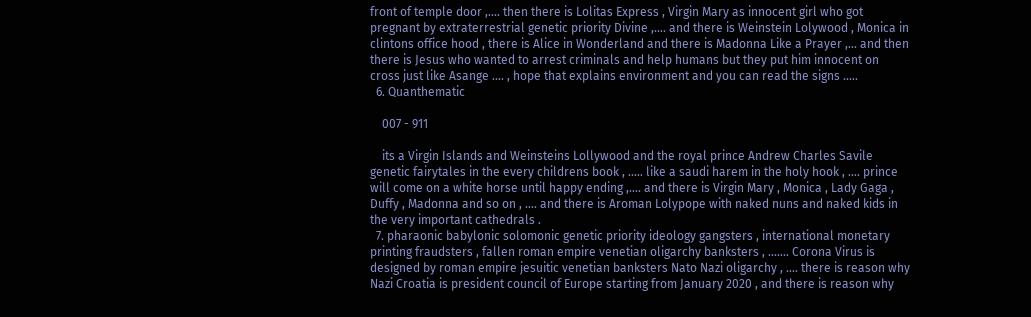front of temple door ,.... then there is Lolitas Express , Virgin Mary as innocent girl who got pregnant by extraterrestrial genetic priority Divine ,.... and there is Weinstein Lolywood , Monica in clintons office hood , there is Alice in Wonderland and there is Madonna Like a Prayer ,... and then there is Jesus who wanted to arrest criminals and help humans but they put him innocent on cross just like Asange .... , hope that explains environment and you can read the signs .....
  6. Quanthematic

    007 - 911

    its a Virgin Islands and Weinsteins Lollywood and the royal prince Andrew Charles Savile genetic fairytales in the every childrens book , ..... like a saudi harem in the holy hook , .... prince will come on a white horse until happy ending ,.... and there is Virgin Mary , Monica , Lady Gaga , Duffy , Madonna and so on , .... and there is Aroman Lolypope with naked nuns and naked kids in the very important cathedrals .
  7. pharaonic babylonic solomonic genetic priority ideology gangsters , international monetary printing fraudsters , fallen roman empire venetian oligarchy banksters , ....... Corona Virus is designed by roman empire jesuitic venetian banksters Nato Nazi oligarchy , .... there is reason why Nazi Croatia is president council of Europe starting from January 2020 , and there is reason why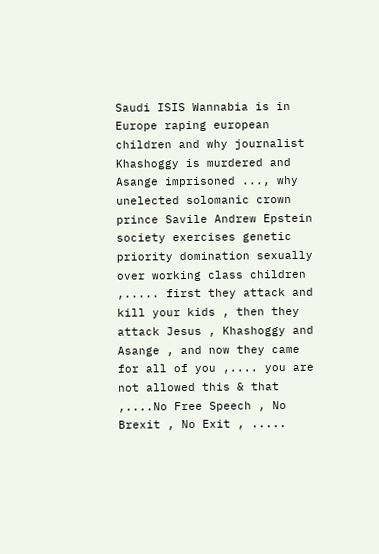Saudi ISIS Wannabia is in Europe raping european children and why journalist Khashoggy is murdered and Asange imprisoned ..., why unelected solomanic crown prince Savile Andrew Epstein society exercises genetic priority domination sexually over working class children ,..... first they attack and kill your kids , then they attack Jesus , Khashoggy and Asange , and now they came for all of you ,.... you are not allowed this & that ,....No Free Speech , No Brexit , No Exit , .....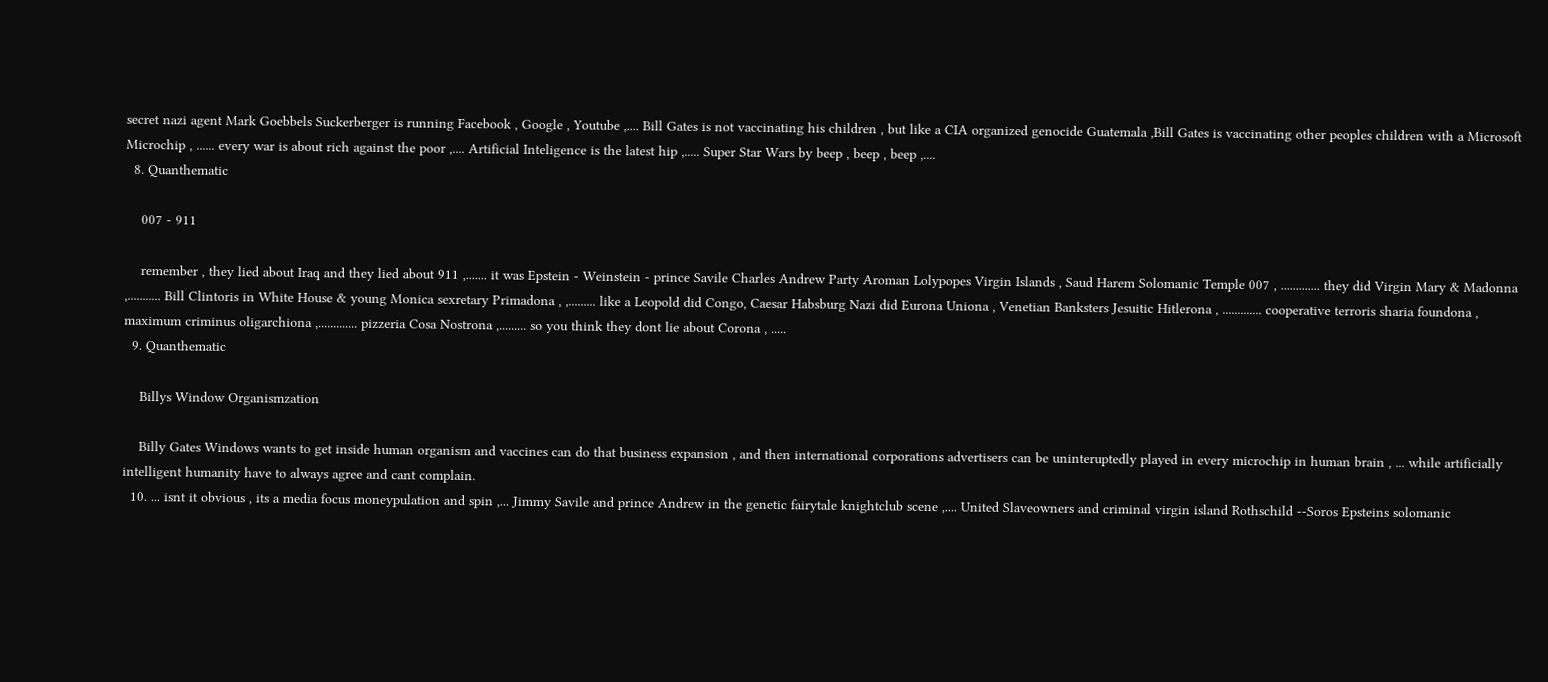secret nazi agent Mark Goebbels Suckerberger is running Facebook , Google , Youtube ,.... Bill Gates is not vaccinating his children , but like a CIA organized genocide Guatemala ,Bill Gates is vaccinating other peoples children with a Microsoft Microchip , ...... every war is about rich against the poor ,.... Artificial Inteligence is the latest hip ,..... Super Star Wars by beep , beep , beep ,....
  8. Quanthematic

    007 - 911

    remember , they lied about Iraq and they lied about 911 ,....... it was Epstein - Weinstein - prince Savile Charles Andrew Party Aroman Lolypopes Virgin Islands , Saud Harem Solomanic Temple 007 , ............. they did Virgin Mary & Madonna ,........... Bill Clintoris in White House & young Monica sexretary Primadona , ,......... like a Leopold did Congo, Caesar Habsburg Nazi did Eurona Uniona , Venetian Banksters Jesuitic Hitlerona , ............. cooperative terroris sharia foundona , maximum criminus oligarchiona ,............. pizzeria Cosa Nostrona ,......... so you think they dont lie about Corona , .....
  9. Quanthematic

    Billys Window Organismzation

    Billy Gates Windows wants to get inside human organism and vaccines can do that business expansion , and then international corporations advertisers can be uninteruptedly played in every microchip in human brain , ... while artificially intelligent humanity have to always agree and cant complain.
  10. ... isnt it obvious , its a media focus moneypulation and spin ,... Jimmy Savile and prince Andrew in the genetic fairytale knightclub scene ,.... United Slaveowners and criminal virgin island Rothschild --Soros Epsteins solomanic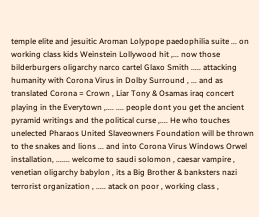temple elite and jesuitic Aroman Lolypope paedophilia suite ... on working class kids Weinstein Lollywood hit ,... now those bilderburgers oligarchy narco cartel Glaxo Smith ..... attacking humanity with Corona Virus in Dolby Surround , ... and as translated Corona = Crown , Liar Tony & Osamas iraq concert playing in the Everytown ,.... .... people dont you get the ancient pyramid writings and the political curse ,.... He who touches unelected Pharaos United Slaveowners Foundation will be thrown to the snakes and lions ... and into Corona Virus Windows Orwel installation, ....... welcome to saudi solomon , caesar vampire , venetian oligarchy babylon , its a Big Brother & banksters nazi terrorist organization , ..... atack on poor , working class ,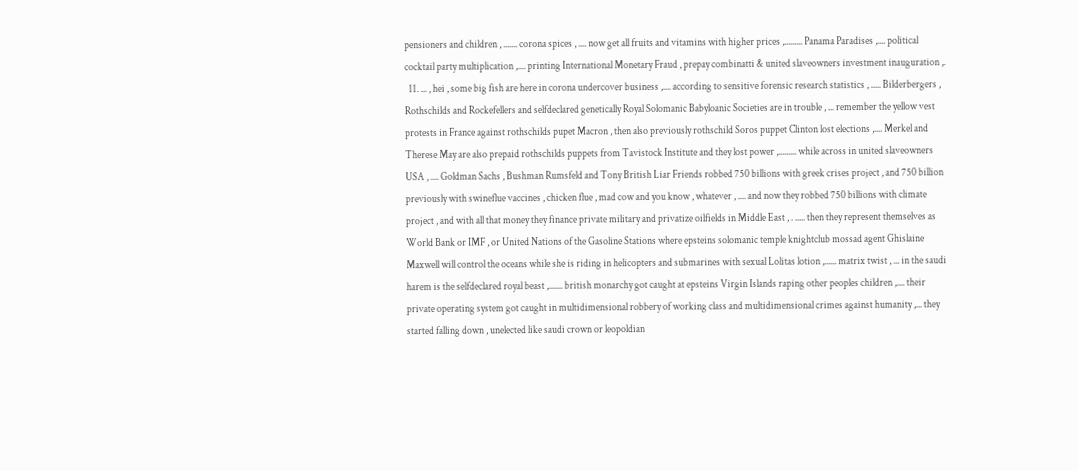pensioners and children , ....... corona spices , .... now get all fruits and vitamins with higher prices ,......... Panama Paradises ,.... political cocktail party multiplication ,.... printing International Monetary Fraud , prepay combinatti & united slaveowners investment inauguration ,.
  11. ... , hei , some big fish are here in corona undercover business ,.... according to sensitive forensic research statistics , ..... Bilderbergers , Rothschilds and Rockefellers and selfdeclared genetically Royal Solomanic Babyloanic Societies are in trouble , ... remember the yellow vest protests in France against rothschilds pupet Macron , then also previously rothschild Soros puppet Clinton lost elections ,.... Merkel and Therese May are also prepaid rothschilds puppets from Tavistock Institute and they lost power ,......... while across in united slaveowners USA , .... Goldman Sachs , Bushman Rumsfeld and Tony British Liar Friends robbed 750 billions with greek crises project , and 750 billion previously with swineflue vaccines , chicken flue , mad cow and you know , whatever , .... and now they robbed 750 billions with climate project , and with all that money they finance private military and privatize oilfields in Middle East , . ..... then they represent themselves as World Bank or IMF , or United Nations of the Gasoline Stations where epsteins solomanic temple knightclub mossad agent Ghislaine Maxwell will control the oceans while she is riding in helicopters and submarines with sexual Lolitas lotion ,...... matrix twist , ... in the saudi harem is the selfdeclared royal beast ,....... british monarchy got caught at epsteins Virgin Islands raping other peoples children ,.... their private operating system got caught in multidimensional robbery of working class and multidimensional crimes against humanity ,... they started falling down , unelected like saudi crown or leopoldian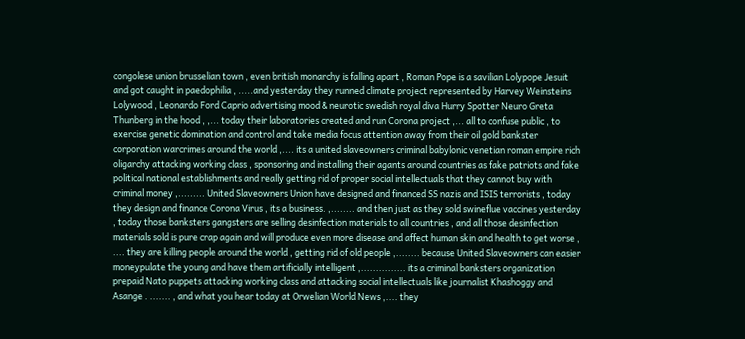congolese union brusselian town , even british monarchy is falling apart , Roman Pope is a savilian Lolypope Jesuit and got caught in paedophilia , .....and yesterday they runned climate project represented by Harvey Weinsteins Lolywood , Leonardo Ford Caprio advertising mood & neurotic swedish royal diva Hurry Spotter Neuro Greta Thunberg in the hood , ,... today their laboratories created and run Corona project ,... all to confuse public , to exercise genetic domination and control and take media focus attention away from their oil gold bankster corporation warcrimes around the world ,.... its a united slaveowners criminal babylonic venetian roman empire rich oligarchy attacking working class , sponsoring and installing their agants around countries as fake patriots and fake political national establishments and really getting rid of proper social intellectuals that they cannot buy with criminal money ,......... United Slaveowners Union have designed and financed SS nazis and ISIS terrorists , today they design and finance Corona Virus , its a business. ,........ and then just as they sold swineflue vaccines yesterday , today those banksters gangsters are selling desinfection materials to all countries , and all those desinfection materials sold is pure crap again and will produce even more disease and affect human skin and health to get worse , .... they are killing people around the world , getting rid of old people ,........ because United Slaveowners can easier moneypulate the young and have them artificially intelligent ,............... its a criminal banksters organization prepaid Nato puppets attacking working class and attacking social intellectuals like journalist Khashoggy and Asange . ....... , and what you hear today at Orwelian World News ,.... they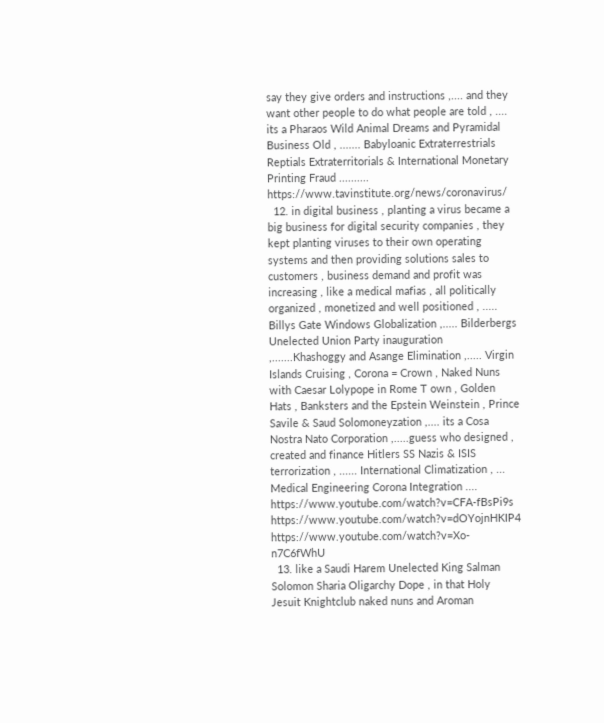say they give orders and instructions ,.... and they want other people to do what people are told , .... its a Pharaos Wild Animal Dreams and Pyramidal Business Old , ....... Babyloanic Extraterrestrials Reptials Extraterritorials & International Monetary Printing Fraud .......... https://www.tavinstitute.org/news/coronavirus/
  12. in digital business , planting a virus became a big business for digital security companies , they kept planting viruses to their own operating systems and then providing solutions sales to customers , business demand and profit was increasing , like a medical mafias , all politically organized , monetized and well positioned , ..... Billys Gate Windows Globalization ,..... Bilderbergs Unelected Union Party inauguration ,.......Khashoggy and Asange Elimination ,..... Virgin Islands Cruising , Corona = Crown , Naked Nuns with Caesar Lolypope in Rome T own , Golden Hats , Banksters and the Epstein Weinstein , Prince Savile & Saud Solomoneyzation ,.... its a Cosa Nostra Nato Corporation ,.....guess who designed , created and finance Hitlers SS Nazis & ISIS terrorization , ...... International Climatization , ... Medical Engineering Corona Integration .... https://www.youtube.com/watch?v=CFA-fBsPi9s https://www.youtube.com/watch?v=dOYojnHKIP4 https://www.youtube.com/watch?v=Xo-n7C6fWhU
  13. like a Saudi Harem Unelected King Salman Solomon Sharia Oligarchy Dope , in that Holy Jesuit Knightclub naked nuns and Aroman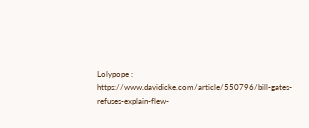Lolypope : https://www.davidicke.com/article/550796/bill-gates-refuses-explain-flew-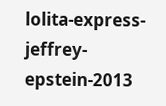lolita-express-jeffrey-epstein-2013